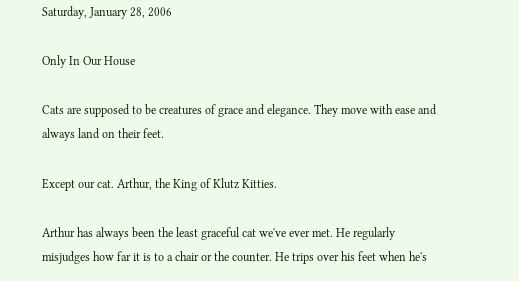Saturday, January 28, 2006

Only In Our House

Cats are supposed to be creatures of grace and elegance. They move with ease and always land on their feet.

Except our cat. Arthur, the King of Klutz Kitties.

Arthur has always been the least graceful cat we've ever met. He regularly misjudges how far it is to a chair or the counter. He trips over his feet when he's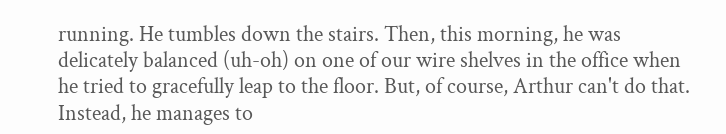running. He tumbles down the stairs. Then, this morning, he was delicately balanced (uh-oh) on one of our wire shelves in the office when he tried to gracefully leap to the floor. But, of course, Arthur can't do that. Instead, he manages to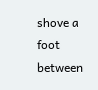shove a foot between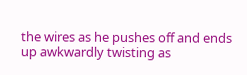the wires as he pushes off and ends up awkwardly twisting as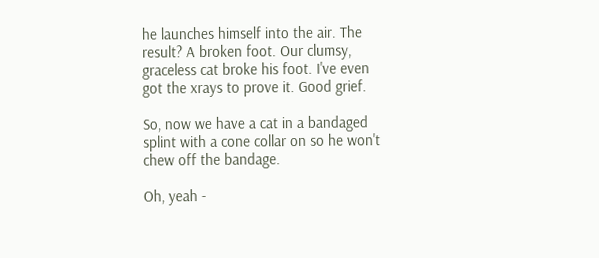he launches himself into the air. The result? A broken foot. Our clumsy, graceless cat broke his foot. I've even got the xrays to prove it. Good grief.

So, now we have a cat in a bandaged splint with a cone collar on so he won't chew off the bandage.

Oh, yeah -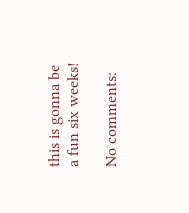this is gonna be a fun six weeks!

No comments: